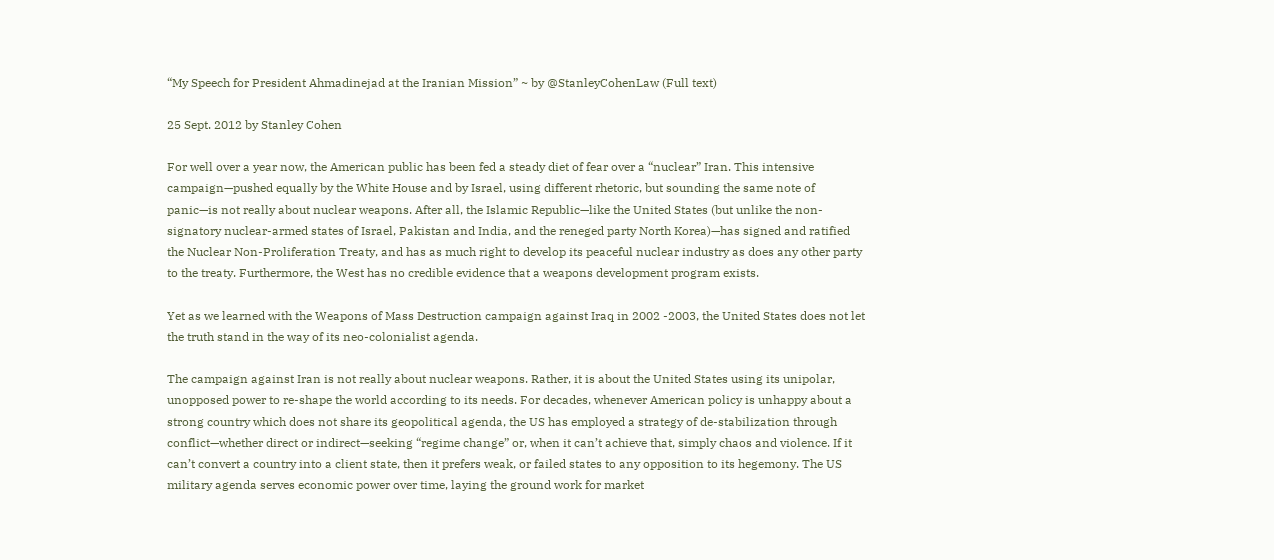“My Speech for President Ahmadinejad at the Iranian Mission” ~ by @StanleyCohenLaw (Full text)

25 Sept. 2012 by Stanley Cohen

For well over a year now, the American public has been fed a steady diet of fear over a “nuclear” Iran. This intensive campaign—pushed equally by the White House and by Israel, using different rhetoric, but sounding the same note of panic—is not really about nuclear weapons. After all, the Islamic Republic—like the United States (but unlike the non-signatory nuclear-armed states of Israel, Pakistan and India, and the reneged party North Korea)—has signed and ratified the Nuclear Non-Proliferation Treaty, and has as much right to develop its peaceful nuclear industry as does any other party to the treaty. Furthermore, the West has no credible evidence that a weapons development program exists.

Yet as we learned with the Weapons of Mass Destruction campaign against Iraq in 2002 -2003, the United States does not let the truth stand in the way of its neo-colonialist agenda.

The campaign against Iran is not really about nuclear weapons. Rather, it is about the United States using its unipolar, unopposed power to re-shape the world according to its needs. For decades, whenever American policy is unhappy about a strong country which does not share its geopolitical agenda, the US has employed a strategy of de-stabilization through conflict—whether direct or indirect—seeking “regime change” or, when it can’t achieve that, simply chaos and violence. If it can’t convert a country into a client state, then it prefers weak, or failed states to any opposition to its hegemony. The US military agenda serves economic power over time, laying the ground work for market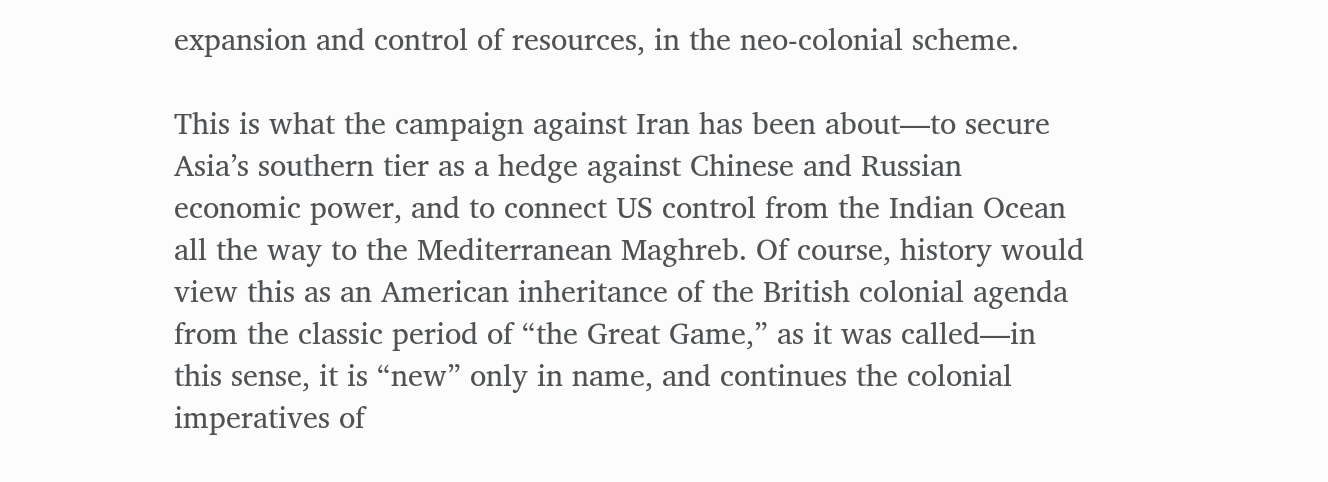expansion and control of resources, in the neo-colonial scheme.

This is what the campaign against Iran has been about—to secure Asia’s southern tier as a hedge against Chinese and Russian economic power, and to connect US control from the Indian Ocean all the way to the Mediterranean Maghreb. Of course, history would view this as an American inheritance of the British colonial agenda from the classic period of “the Great Game,” as it was called—in this sense, it is “new” only in name, and continues the colonial imperatives of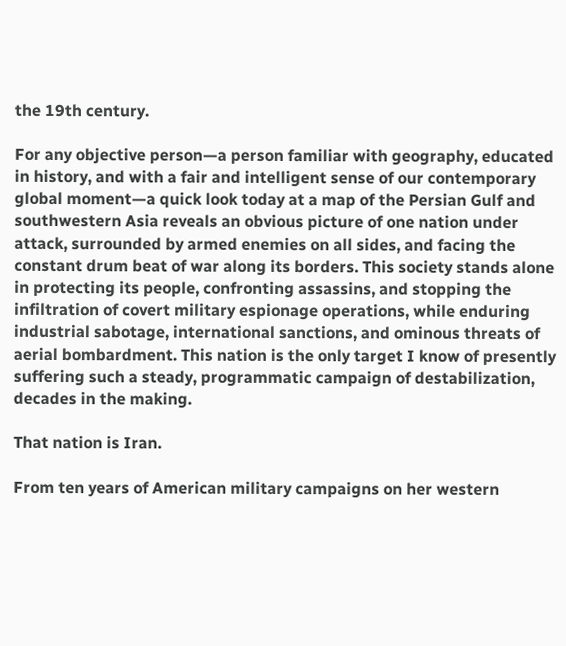the 19th century.

For any objective person—a person familiar with geography, educated in history, and with a fair and intelligent sense of our contemporary global moment—a quick look today at a map of the Persian Gulf and southwestern Asia reveals an obvious picture of one nation under attack, surrounded by armed enemies on all sides, and facing the constant drum beat of war along its borders. This society stands alone in protecting its people, confronting assassins, and stopping the infiltration of covert military espionage operations, while enduring industrial sabotage, international sanctions, and ominous threats of aerial bombardment. This nation is the only target I know of presently suffering such a steady, programmatic campaign of destabilization, decades in the making.

That nation is Iran.

From ten years of American military campaigns on her western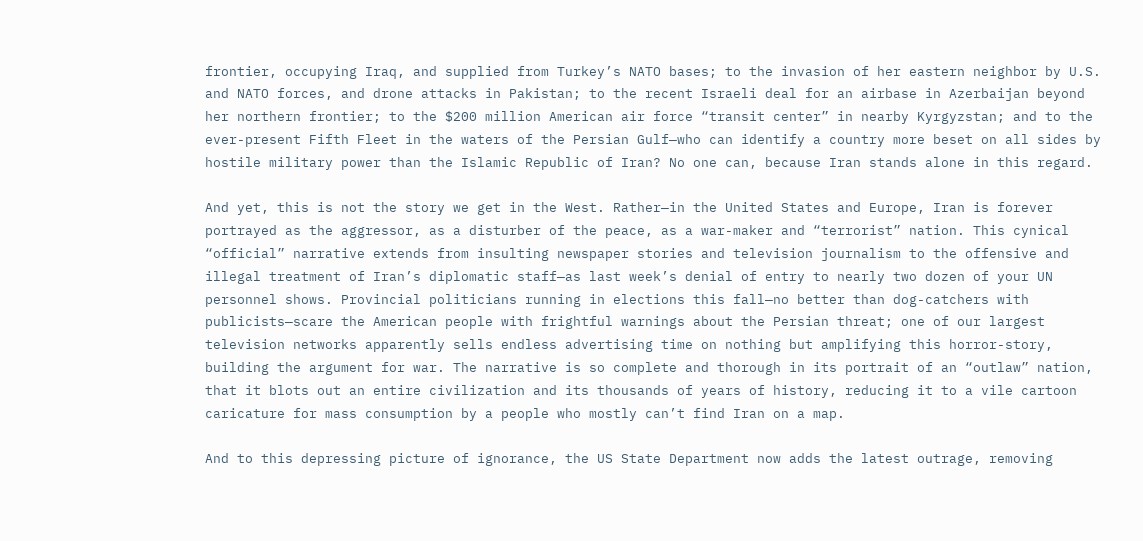frontier, occupying Iraq, and supplied from Turkey’s NATO bases; to the invasion of her eastern neighbor by U.S. and NATO forces, and drone attacks in Pakistan; to the recent Israeli deal for an airbase in Azerbaijan beyond her northern frontier; to the $200 million American air force “transit center” in nearby Kyrgyzstan; and to the ever-present Fifth Fleet in the waters of the Persian Gulf—who can identify a country more beset on all sides by hostile military power than the Islamic Republic of Iran? No one can, because Iran stands alone in this regard.

And yet, this is not the story we get in the West. Rather—in the United States and Europe, Iran is forever portrayed as the aggressor, as a disturber of the peace, as a war-maker and “terrorist” nation. This cynical “official” narrative extends from insulting newspaper stories and television journalism to the offensive and illegal treatment of Iran’s diplomatic staff—as last week’s denial of entry to nearly two dozen of your UN personnel shows. Provincial politicians running in elections this fall—no better than dog-catchers with publicists—scare the American people with frightful warnings about the Persian threat; one of our largest television networks apparently sells endless advertising time on nothing but amplifying this horror-story, building the argument for war. The narrative is so complete and thorough in its portrait of an “outlaw” nation, that it blots out an entire civilization and its thousands of years of history, reducing it to a vile cartoon caricature for mass consumption by a people who mostly can’t find Iran on a map.

And to this depressing picture of ignorance, the US State Department now adds the latest outrage, removing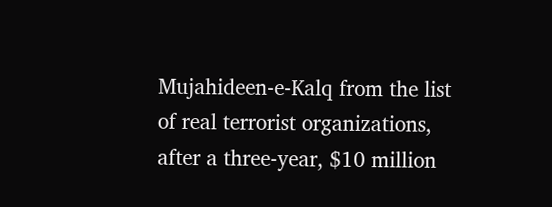Mujahideen-e-Kalq from the list of real terrorist organizations, after a three-year, $10 million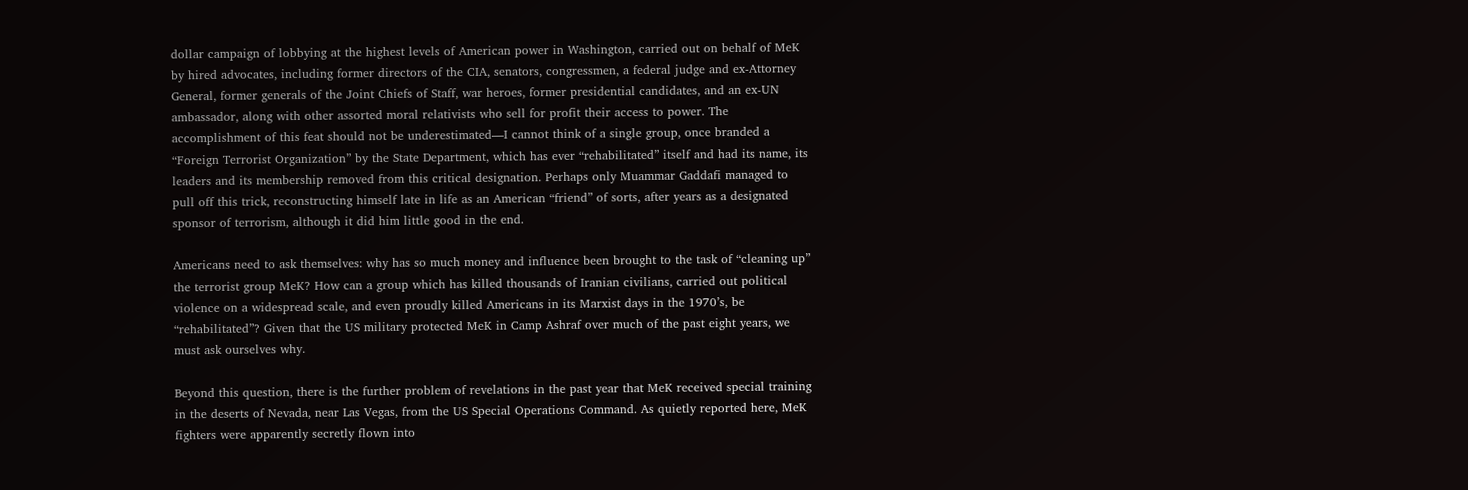dollar campaign of lobbying at the highest levels of American power in Washington, carried out on behalf of MeK by hired advocates, including former directors of the CIA, senators, congressmen, a federal judge and ex-Attorney General, former generals of the Joint Chiefs of Staff, war heroes, former presidential candidates, and an ex-UN ambassador, along with other assorted moral relativists who sell for profit their access to power. The accomplishment of this feat should not be underestimated—I cannot think of a single group, once branded a “Foreign Terrorist Organization” by the State Department, which has ever “rehabilitated” itself and had its name, its leaders and its membership removed from this critical designation. Perhaps only Muammar Gaddafi managed to pull off this trick, reconstructing himself late in life as an American “friend” of sorts, after years as a designated sponsor of terrorism, although it did him little good in the end.

Americans need to ask themselves: why has so much money and influence been brought to the task of “cleaning up” the terrorist group MeK? How can a group which has killed thousands of Iranian civilians, carried out political violence on a widespread scale, and even proudly killed Americans in its Marxist days in the 1970’s, be “rehabilitated”? Given that the US military protected MeK in Camp Ashraf over much of the past eight years, we must ask ourselves why.

Beyond this question, there is the further problem of revelations in the past year that MeK received special training in the deserts of Nevada, near Las Vegas, from the US Special Operations Command. As quietly reported here, MeK fighters were apparently secretly flown into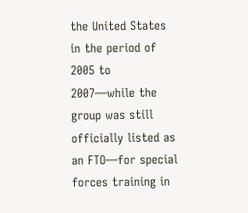the United States in the period of 2005 to 2007—while the group was still officially listed as an FTO—for special forces training in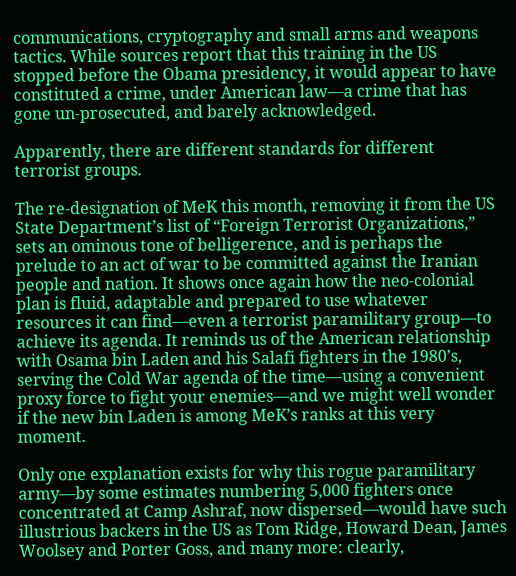communications, cryptography and small arms and weapons tactics. While sources report that this training in the US stopped before the Obama presidency, it would appear to have constituted a crime, under American law—a crime that has gone un-prosecuted, and barely acknowledged.

Apparently, there are different standards for different terrorist groups.

The re-designation of MeK this month, removing it from the US State Department’s list of “Foreign Terrorist Organizations,” sets an ominous tone of belligerence, and is perhaps the prelude to an act of war to be committed against the Iranian people and nation. It shows once again how the neo-colonial plan is fluid, adaptable and prepared to use whatever resources it can find—even a terrorist paramilitary group—to achieve its agenda. It reminds us of the American relationship with Osama bin Laden and his Salafi fighters in the 1980’s, serving the Cold War agenda of the time—using a convenient proxy force to fight your enemies—and we might well wonder if the new bin Laden is among MeK’s ranks at this very moment.

Only one explanation exists for why this rogue paramilitary army—by some estimates numbering 5,000 fighters once concentrated at Camp Ashraf, now dispersed—would have such illustrious backers in the US as Tom Ridge, Howard Dean, James Woolsey and Porter Goss, and many more: clearly,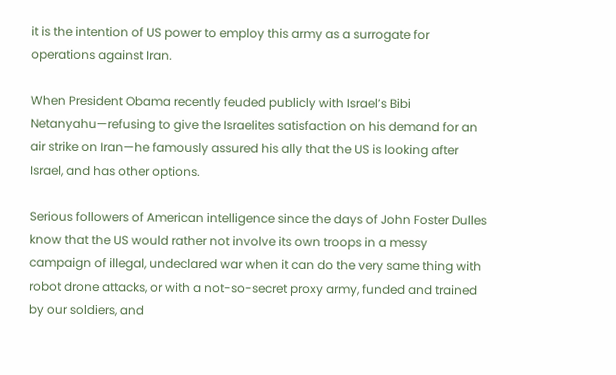it is the intention of US power to employ this army as a surrogate for operations against Iran.

When President Obama recently feuded publicly with Israel’s Bibi Netanyahu—refusing to give the Israelites satisfaction on his demand for an air strike on Iran—he famously assured his ally that the US is looking after Israel, and has other options.

Serious followers of American intelligence since the days of John Foster Dulles know that the US would rather not involve its own troops in a messy campaign of illegal, undeclared war when it can do the very same thing with robot drone attacks, or with a not-so-secret proxy army, funded and trained by our soldiers, and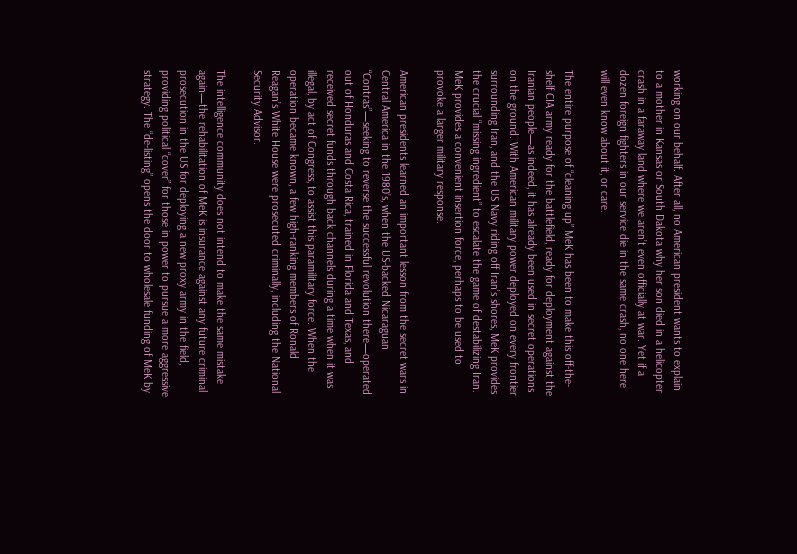working on our behalf. After all, no American president wants to explain to a mother in Kansas or South Dakota why her son died in a helicopter crash in a faraway land where we aren’t even officially at war. Yet if a dozen foreign fighters in our service die in the same crash, no one here will even know about it, or care.

The entire purpose of “cleaning up” MeK has been to make this off-the-shelf CIA army ready for the battlefield, ready for deployment against the Iranian people—as indeed, it has already been used in secret operations on the ground. With American military power deployed on every frontier surrounding Iran, and the US Navy riding off Iran’s shores, MeK provides the crucial “missing ingredient” to escalate the game of destabilizing Iran. MeK provides a convenient insertion force, perhaps to be used to provoke a larger military response.

American presidents learned an important lesson from the secret wars in Central America in the 1980’s, when the US-backed Nicaraguan “Contras”—seeking to reverse the successful revolution there—operated out of Honduras and Costa Rica, trained in Florida and Texas, and received secret funds through back channels during a time when it was illegal, by act of Congress, to assist this paramilitary force. When the operation became known, a few high-ranking members of Ronald Reagan’s White House were prosecuted criminally, including the National Security Advisor.

The intelligence community does not intend to make the same mistake again—the rehabilitation of MeK is insurance against any future criminal prosecution in the US for deploying a new proxy army in the field, providing political “cover” for those in power to pursue a more aggressive strategy. The “de-listing” opens the door to wholesale funding of MeK by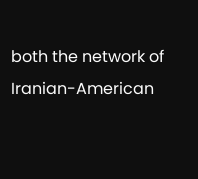both the network of Iranian-American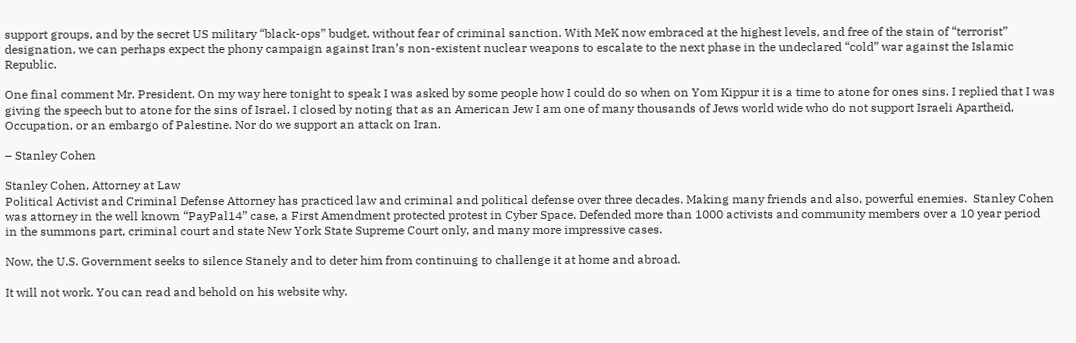support groups, and by the secret US military “black-ops” budget, without fear of criminal sanction. With MeK now embraced at the highest levels, and free of the stain of “terrorist” designation, we can perhaps expect the phony campaign against Iran’s non-existent nuclear weapons to escalate to the next phase in the undeclared “cold” war against the Islamic Republic.

One final comment Mr. President. On my way here tonight to speak I was asked by some people how I could do so when on Yom Kippur it is a time to atone for ones sins. I replied that I was giving the speech but to atone for the sins of Israel. I closed by noting that as an American Jew I am one of many thousands of Jews world wide who do not support Israeli Apartheid, Occupation, or an embargo of Palestine. Nor do we support an attack on Iran.

– Stanley Cohen

Stanley Cohen, Attorney at Law
Political Activist and Criminal Defense Attorney has practiced law and criminal and political defense over three decades. Making many friends and also, powerful enemies.  Stanley Cohen was attorney in the well known “PayPal14” case, a First Amendment protected protest in Cyber Space. Defended more than 1000 activists and community members over a 10 year period  in the summons part, criminal court and state New York State Supreme Court only, and many more impressive cases.

Now, the U.S. Government seeks to silence Stanely and to deter him from continuing to challenge it at home and abroad.

It will not work. You can read and behold on his website why.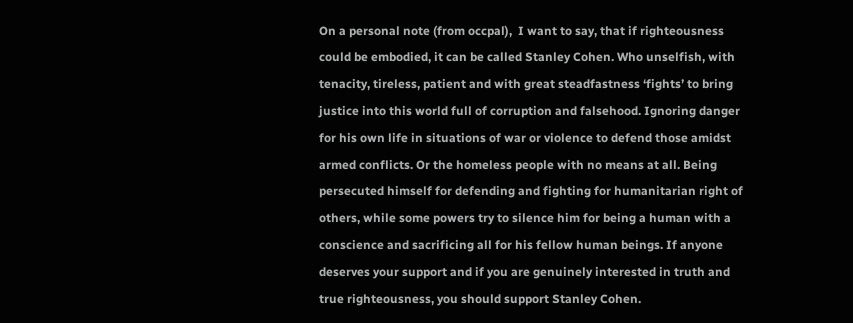On a personal note (from occpal),  I want to say, that if righteousness could be embodied, it can be called Stanley Cohen. Who unselfish, with tenacity, tireless, patient and with great steadfastness ‘fights’ to bring justice into this world full of corruption and falsehood. Ignoring danger for his own life in situations of war or violence to defend those amidst armed conflicts. Or the homeless people with no means at all. Being persecuted himself for defending and fighting for humanitarian right of others, while some powers try to silence him for being a human with a conscience and sacrificing all for his fellow human beings. If anyone deserves your support and if you are genuinely interested in truth and true righteousness, you should support Stanley Cohen.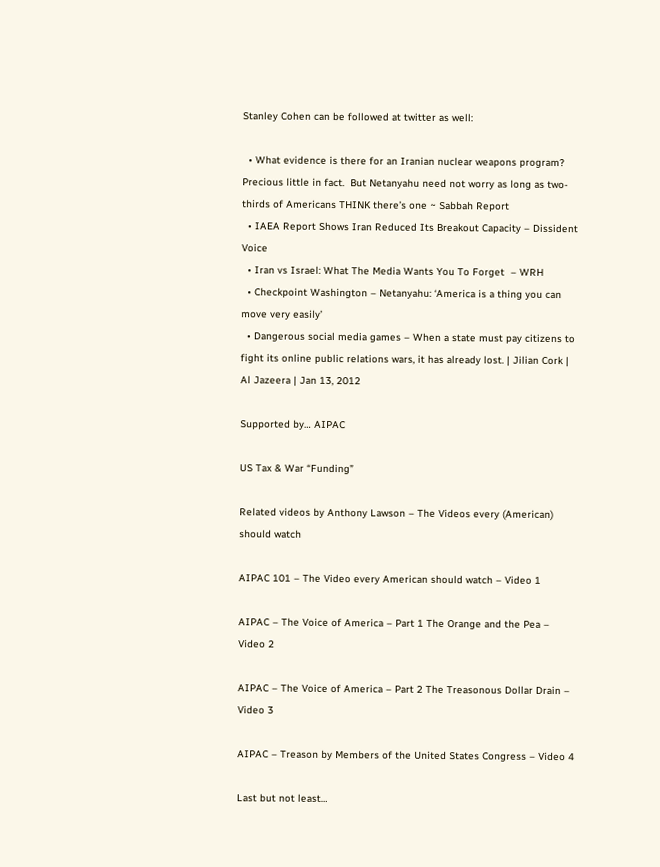Stanley Cohen can be followed at twitter as well:

  • What evidence is there for an Iranian nuclear weapons program? Precious little in fact.  But Netanyahu need not worry as long as two-thirds of Americans THINK there’s one ~ Sabbah Report
  • IAEA Report Shows Iran Reduced Its Breakout Capacity – Dissident Voice
  • Iran vs Israel: What The Media Wants You To Forget  – WRH
  • Checkpoint Washington – Netanyahu: ‘America is a thing you can move very easily’
  • Dangerous social media games – When a state must pay citizens to fight its online public relations wars, it has already lost. | Jilian Cork | Al Jazeera | Jan 13, 2012

Supported by… AIPAC

US Tax & War “Funding”

Related videos by Anthony Lawson – The Videos every (American) should watch

AIPAC 101 – The Video every American should watch – Video 1

AIPAC – The Voice of America – Part 1 The Orange and the Pea – Video 2

AIPAC – The Voice of America – Part 2 The Treasonous Dollar Drain – Video 3

AIPAC – Treason by Members of the United States Congress – Video 4

Last but not least…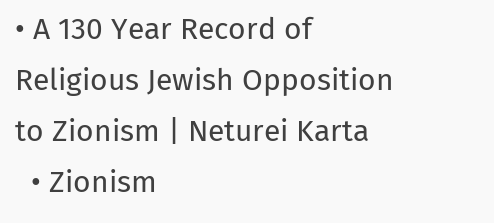• A 130 Year Record of Religious Jewish Opposition to Zionism | Neturei Karta
  • Zionism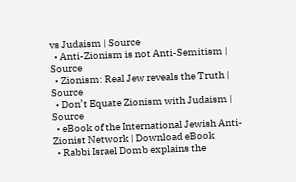vs Judaism | Source
  • Anti-Zionism is not Anti-Semitism | Source
  • Zionism: Real Jew reveals the Truth | Source
  • Don’t Equate Zionism with Judaism | Source
  • eBook of the International Jewish Anti-Zionist Network | Download eBook
  • Rabbi Israel Domb explains the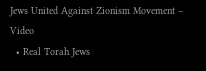Jews United Against Zionism Movement – Video
  • Real Torah Jews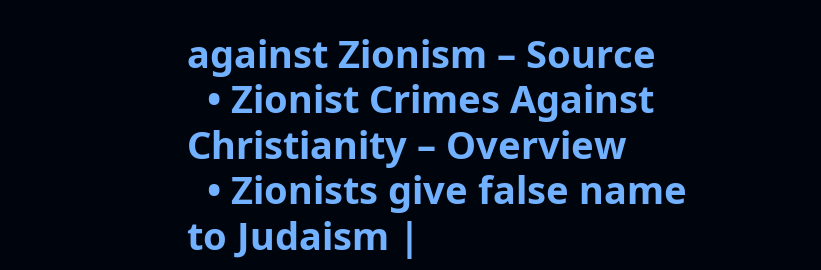against Zionism – Source
  • Zionist Crimes Against Christianity – Overview
  • Zionists give false name to Judaism |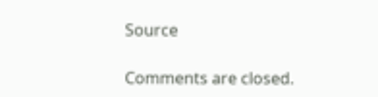Source

Comments are closed.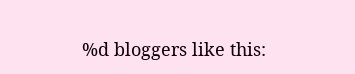%d bloggers like this: